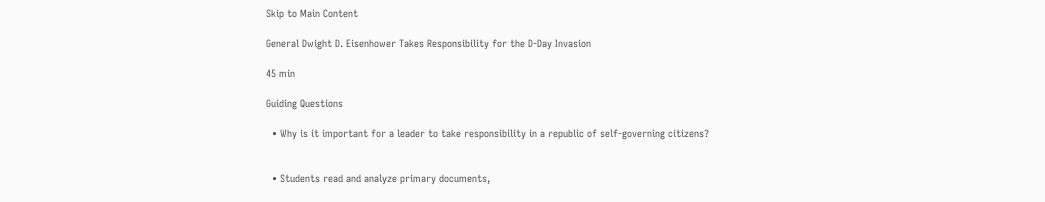Skip to Main Content

General Dwight D. Eisenhower Takes Responsibility for the D-Day Invasion

45 min

Guiding Questions

  • Why is it important for a leader to take responsibility in a republic of self-governing citizens?


  • Students read and analyze primary documents,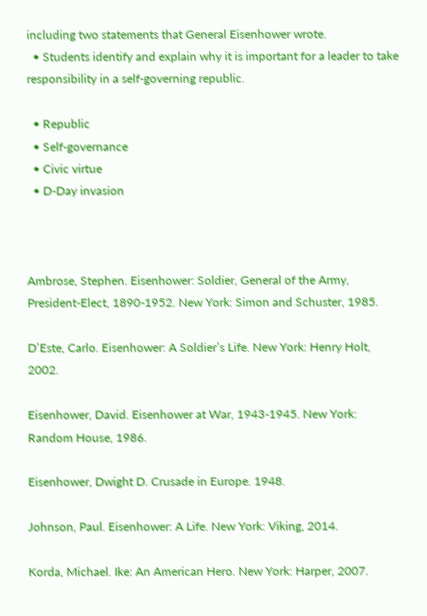including two statements that General Eisenhower wrote.
  • Students identify and explain why it is important for a leader to take responsibility in a self-governing republic.

  • Republic
  • Self-governance
  • Civic virtue
  • D-Day invasion



Ambrose, Stephen. Eisenhower: Soldier, General of the Army, President-Elect, 1890-1952. New York: Simon and Schuster, 1985.

D’Este, Carlo. Eisenhower: A Soldier’s Life. New York: Henry Holt, 2002.

Eisenhower, David. Eisenhower at War, 1943-1945. New York: Random House, 1986.

Eisenhower, Dwight D. Crusade in Europe. 1948.

Johnson, Paul. Eisenhower: A Life. New York: Viking, 2014.

Korda, Michael. Ike: An American Hero. New York: Harper, 2007.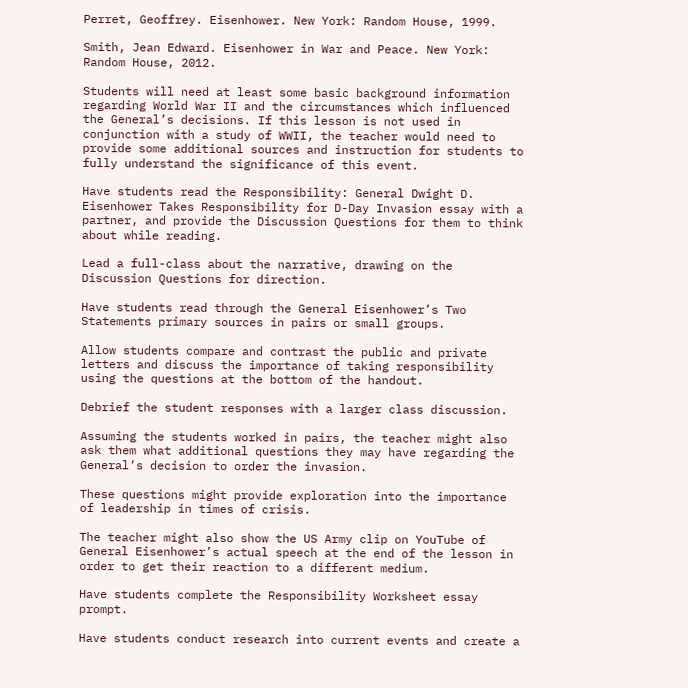Perret, Geoffrey. Eisenhower. New York: Random House, 1999.

Smith, Jean Edward. Eisenhower in War and Peace. New York: Random House, 2012.

Students will need at least some basic background information regarding World War II and the circumstances which influenced the General’s decisions. If this lesson is not used in conjunction with a study of WWII, the teacher would need to provide some additional sources and instruction for students to fully understand the significance of this event.

Have students read the Responsibility: General Dwight D. Eisenhower Takes Responsibility for D-Day Invasion essay with a partner, and provide the Discussion Questions for them to think about while reading.

Lead a full-class about the narrative, drawing on the Discussion Questions for direction.

Have students read through the General Eisenhower’s Two Statements primary sources in pairs or small groups.

Allow students compare and contrast the public and private letters and discuss the importance of taking responsibility using the questions at the bottom of the handout.

Debrief the student responses with a larger class discussion.

Assuming the students worked in pairs, the teacher might also ask them what additional questions they may have regarding the General’s decision to order the invasion.

These questions might provide exploration into the importance of leadership in times of crisis.

The teacher might also show the US Army clip on YouTube of General Eisenhower’s actual speech at the end of the lesson in order to get their reaction to a different medium.

Have students complete the Responsibility Worksheet essay prompt.

Have students conduct research into current events and create a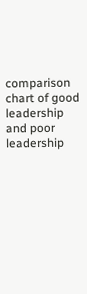comparison chart of good leadership and poor leadership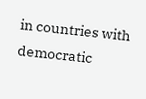in countries with democratic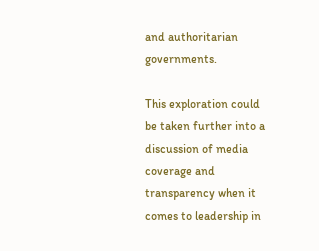and authoritarian governments.

This exploration could be taken further into a discussion of media coverage and transparency when it comes to leadership in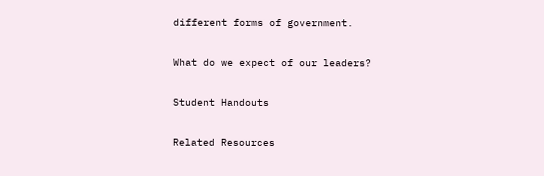different forms of government.

What do we expect of our leaders?

Student Handouts

Related Resources